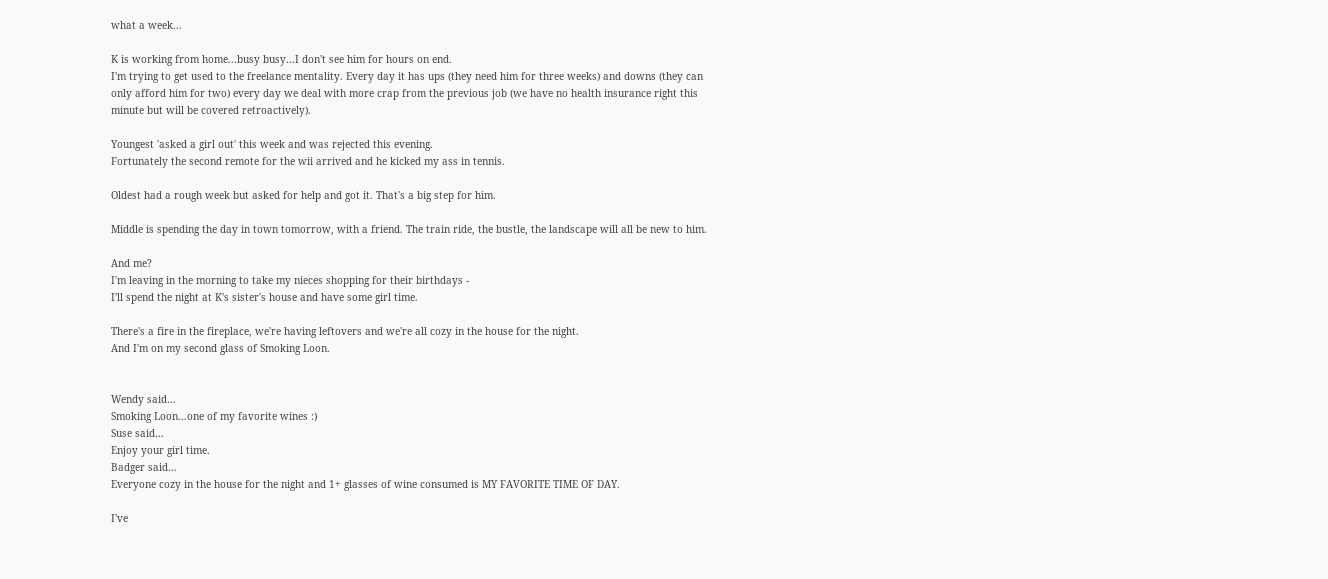what a week...

K is working from home...busy busy...I don't see him for hours on end.
I'm trying to get used to the freelance mentality. Every day it has ups (they need him for three weeks) and downs (they can only afford him for two) every day we deal with more crap from the previous job (we have no health insurance right this minute but will be covered retroactively).

Youngest 'asked a girl out' this week and was rejected this evening.
Fortunately the second remote for the wii arrived and he kicked my ass in tennis.

Oldest had a rough week but asked for help and got it. That's a big step for him.

Middle is spending the day in town tomorrow, with a friend. The train ride, the bustle, the landscape will all be new to him.

And me?
I'm leaving in the morning to take my nieces shopping for their birthdays -
I'll spend the night at K's sister's house and have some girl time.

There's a fire in the fireplace, we're having leftovers and we're all cozy in the house for the night.
And I'm on my second glass of Smoking Loon.


Wendy said…
Smoking Loon...one of my favorite wines :)
Suse said…
Enjoy your girl time.
Badger said…
Everyone cozy in the house for the night and 1+ glasses of wine consumed is MY FAVORITE TIME OF DAY.

I've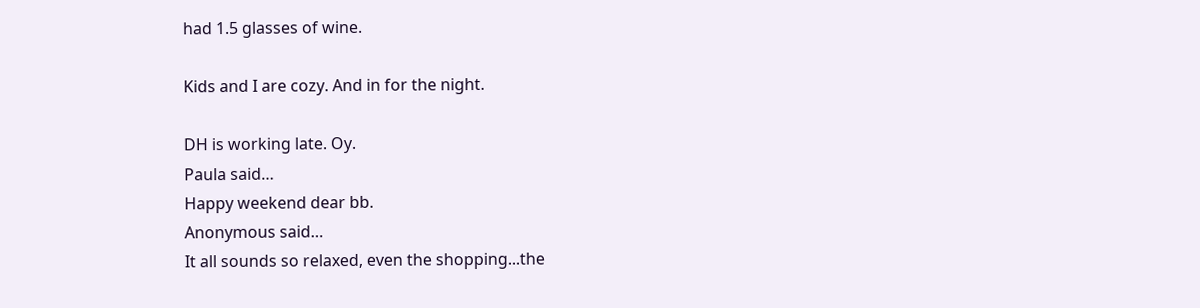had 1.5 glasses of wine.

Kids and I are cozy. And in for the night.

DH is working late. Oy.
Paula said…
Happy weekend dear bb.
Anonymous said…
It all sounds so relaxed, even the shopping...the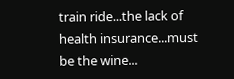train ride...the lack of health insurance...must be the wine...